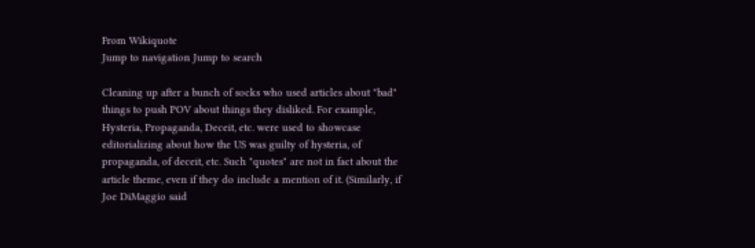From Wikiquote
Jump to navigation Jump to search

Cleaning up after a bunch of socks who used articles about "bad" things to push POV about things they disliked. For example, Hysteria, Propaganda, Deceit, etc. were used to showcase editorializing about how the US was guilty of hysteria, of propaganda, of deceit, etc. Such "quotes" are not in fact about the article theme, even if they do include a mention of it. (Similarly, if Joe DiMaggio said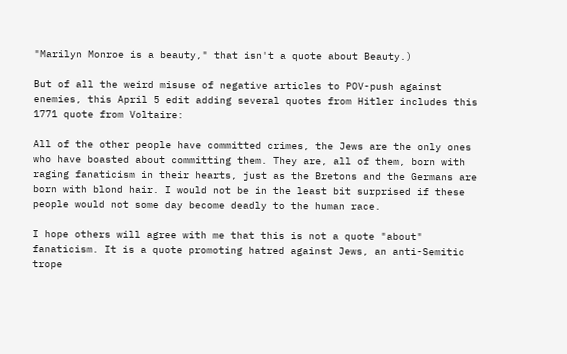"Marilyn Monroe is a beauty," that isn't a quote about Beauty.)

But of all the weird misuse of negative articles to POV-push against enemies, this April 5 edit adding several quotes from Hitler includes this 1771 quote from Voltaire:

All of the other people have committed crimes, the Jews are the only ones who have boasted about committing them. They are, all of them, born with raging fanaticism in their hearts, just as the Bretons and the Germans are born with blond hair. I would not be in the least bit surprised if these people would not some day become deadly to the human race.

I hope others will agree with me that this is not a quote "about" fanaticism. It is a quote promoting hatred against Jews, an anti-Semitic trope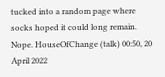tucked into a random page where socks hoped it could long remain. Nope. HouseOfChange (talk) 00:50, 20 April 2022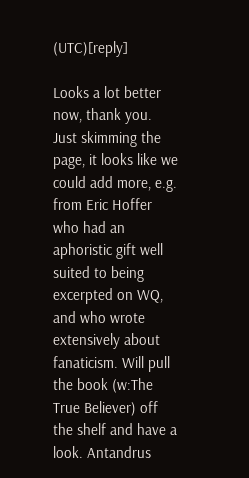(UTC)[reply]

Looks a lot better now, thank you.
Just skimming the page, it looks like we could add more, e.g. from Eric Hoffer who had an aphoristic gift well suited to being excerpted on WQ, and who wrote extensively about fanaticism. Will pull the book (w:The True Believer) off the shelf and have a look. Antandrus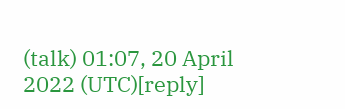(talk) 01:07, 20 April 2022 (UTC)[reply]